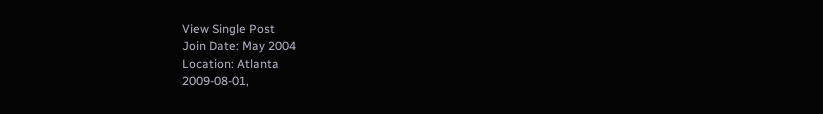View Single Post
Join Date: May 2004
Location: Atlanta
2009-08-01,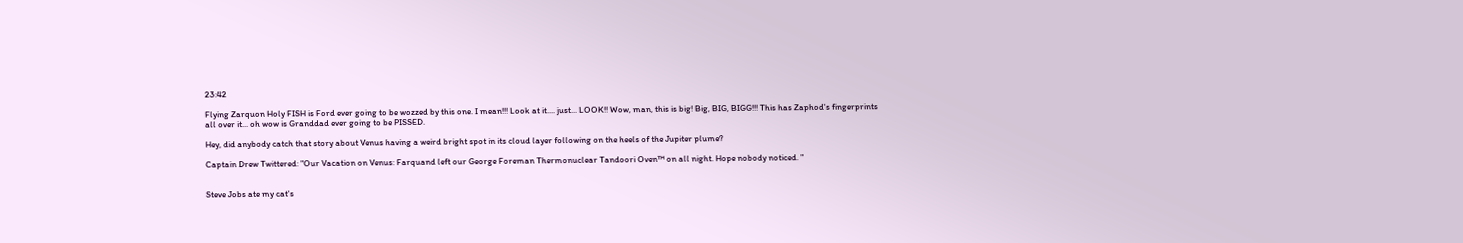23:42

Flying Zarquon Holy FISH is Ford ever going to be wozzed by this one. I mean!!! Look at it.... just... LOOK!! Wow, man, this is big! Big, BIG, BIGG!!! This has Zaphod's fingerprints all over it... oh wow is Granddad ever going to be PISSED.

Hey, did anybody catch that story about Venus having a weird bright spot in its cloud layer following on the heels of the Jupiter plume?

Captain Drew Twittered: "Our Vacation on Venus: Farquand left our George Foreman Thermonuclear Tandoori Oven™ on all night. Hope nobody noticed. "


Steve Jobs ate my cat's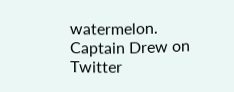watermelon.
Captain Drew on Twitter